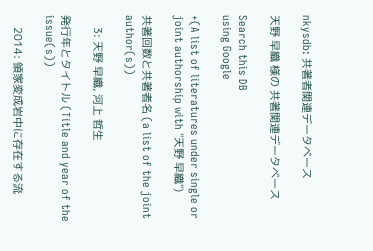nkysdb: 共著者関連データベース

天野 早織 様の 共著関連データベース

Search this DB
using Google

+(A list of literatures under single or joint authorship with "天野 早織")

共著回数と共著者名 (a list of the joint author(s))

    3: 天野 早織, 河上 哲生

発行年とタイトル (Title and year of the issue(s))

    2014: 領家変成岩中に存在する流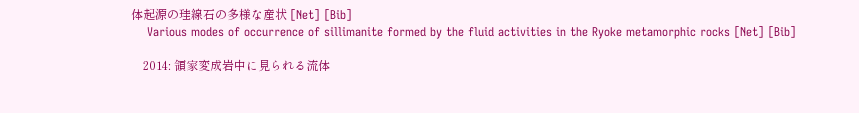体起源の珪線石の多様な産状 [Net] [Bib]
    Various modes of occurrence of sillimanite formed by the fluid activities in the Ryoke metamorphic rocks [Net] [Bib]

    2014: 領家変成岩中に見られる流体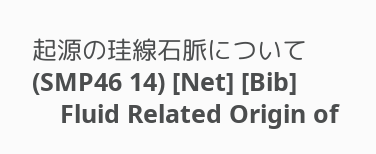起源の珪線石脈について(SMP46 14) [Net] [Bib]
    Fluid Related Origin of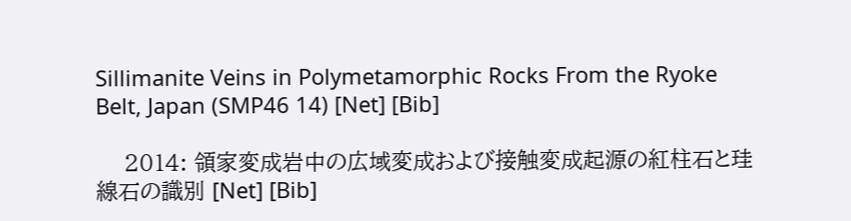Sillimanite Veins in Polymetamorphic Rocks From the Ryoke Belt, Japan (SMP46 14) [Net] [Bib]

    2014: 領家変成岩中の広域変成および接触変成起源の紅柱石と珪線石の識別 [Net] [Bib]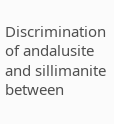Discrimination of andalusite and sillimanite between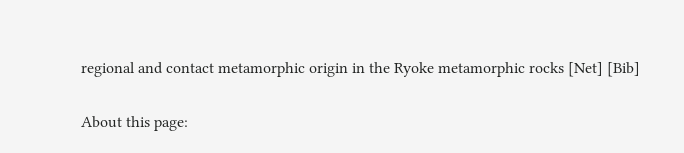regional and contact metamorphic origin in the Ryoke metamorphic rocks [Net] [Bib]

About this page: